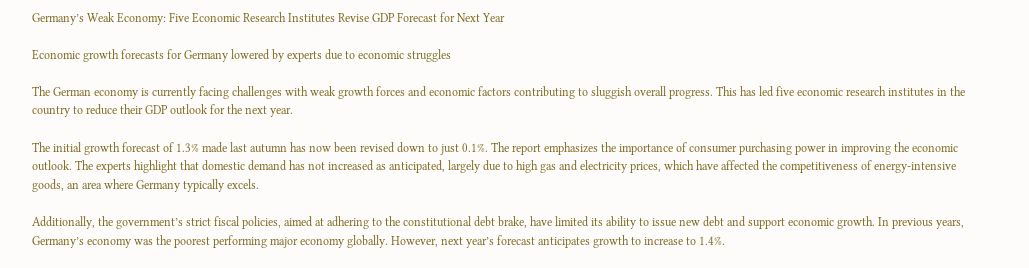Germany’s Weak Economy: Five Economic Research Institutes Revise GDP Forecast for Next Year

Economic growth forecasts for Germany lowered by experts due to economic struggles

The German economy is currently facing challenges with weak growth forces and economic factors contributing to sluggish overall progress. This has led five economic research institutes in the country to reduce their GDP outlook for the next year.

The initial growth forecast of 1.3% made last autumn has now been revised down to just 0.1%. The report emphasizes the importance of consumer purchasing power in improving the economic outlook. The experts highlight that domestic demand has not increased as anticipated, largely due to high gas and electricity prices, which have affected the competitiveness of energy-intensive goods, an area where Germany typically excels.

Additionally, the government’s strict fiscal policies, aimed at adhering to the constitutional debt brake, have limited its ability to issue new debt and support economic growth. In previous years, Germany’s economy was the poorest performing major economy globally. However, next year’s forecast anticipates growth to increase to 1.4%.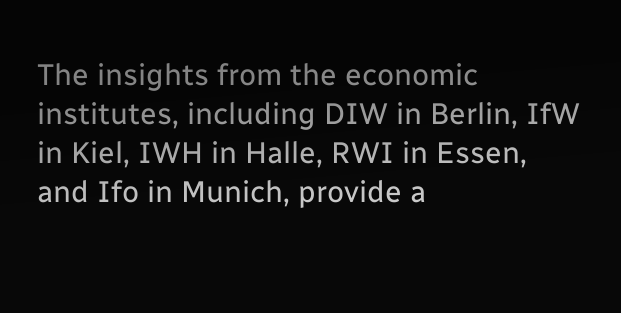The insights from the economic institutes, including DIW in Berlin, IfW in Kiel, IWH in Halle, RWI in Essen, and Ifo in Munich, provide a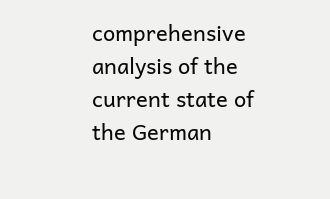comprehensive analysis of the current state of the German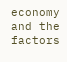economy and the factors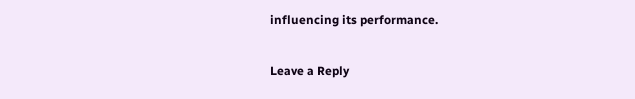influencing its performance.

Leave a Reply